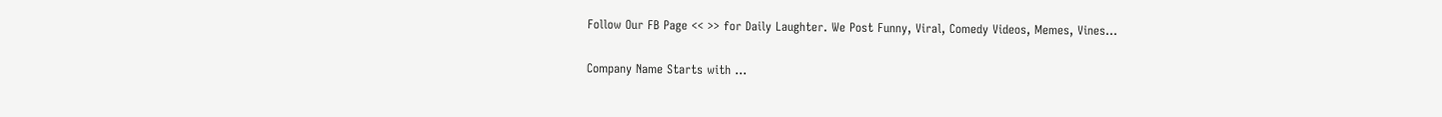Follow Our FB Page << >> for Daily Laughter. We Post Funny, Viral, Comedy Videos, Memes, Vines...

Company Name Starts with ...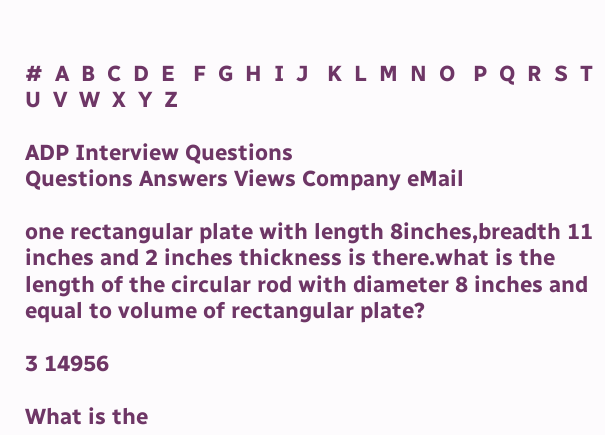#  A  B  C  D  E   F  G  H  I  J   K  L  M  N  O   P  Q  R  S  T   U  V  W  X  Y  Z

ADP Interview Questions
Questions Answers Views Company eMail

one rectangular plate with length 8inches,breadth 11 inches and 2 inches thickness is there.what is the length of the circular rod with diameter 8 inches and equal to volume of rectangular plate?

3 14956

What is the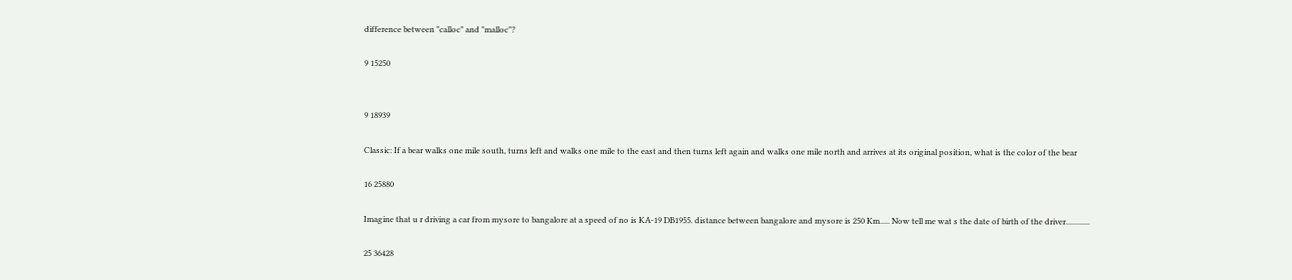difference between "calloc" and "malloc"?

9 15250


9 18939

Classic: If a bear walks one mile south, turns left and walks one mile to the east and then turns left again and walks one mile north and arrives at its original position, what is the color of the bear

16 25880

Imagine that u r driving a car from mysore to bangalore at a speed of no is KA-19 DB1955. distance between bangalore and mysore is 250 Km..... Now tell me wat s the date of birth of the driver............

25 36428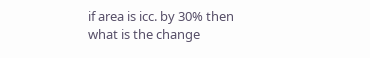if area is icc. by 30% then what is the change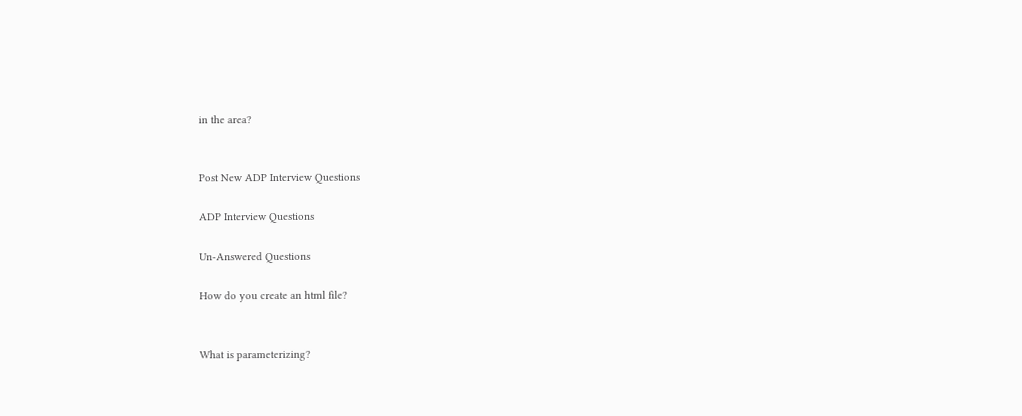in the area?


Post New ADP Interview Questions

ADP Interview Questions

Un-Answered Questions

How do you create an html file?


What is parameterizing?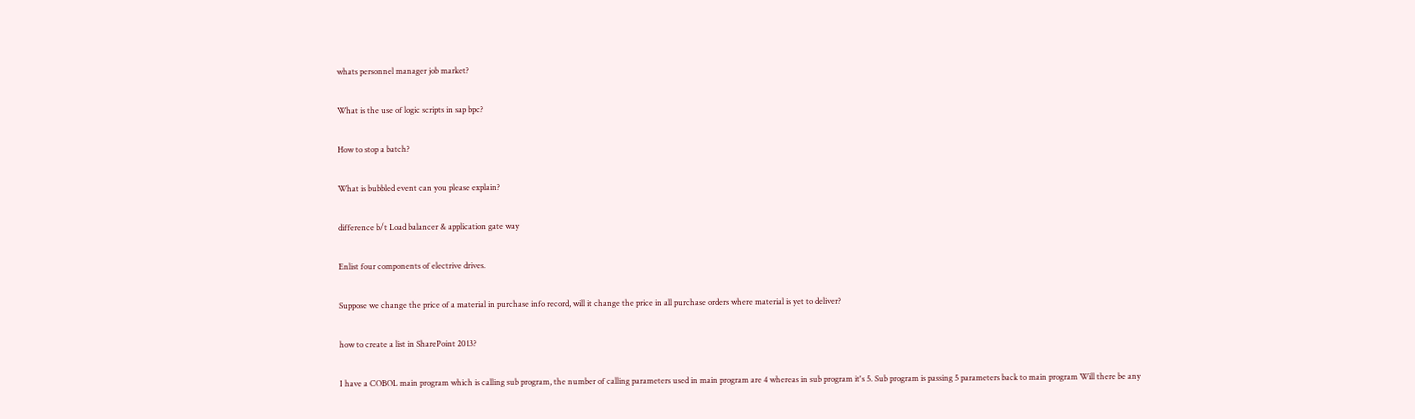whats personnel manager job market?


What is the use of logic scripts in sap bpc?


How to stop a batch?


What is bubbled event can you please explain?


difference b/t Load balancer & application gate way


Enlist four components of electrive drives.


Suppose we change the price of a material in purchase info record, will it change the price in all purchase orders where material is yet to deliver?


how to create a list in SharePoint 2013?


I have a COBOL main program which is calling sub program, the number of calling parameters used in main program are 4 whereas in sub program it's 5. Sub program is passing 5 parameters back to main program Will there be any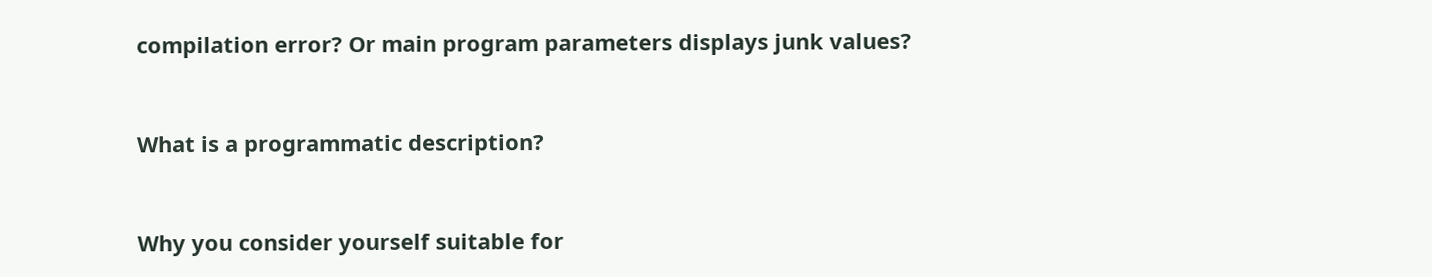compilation error? Or main program parameters displays junk values?


What is a programmatic description?


Why you consider yourself suitable for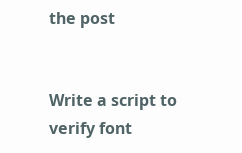the post


Write a script to verify font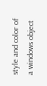style and color of a windows object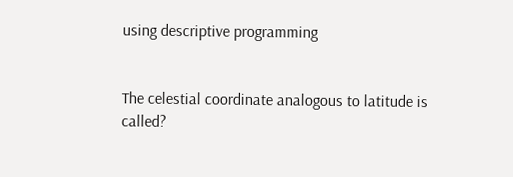using descriptive programming


The celestial coordinate analogous to latitude is called?